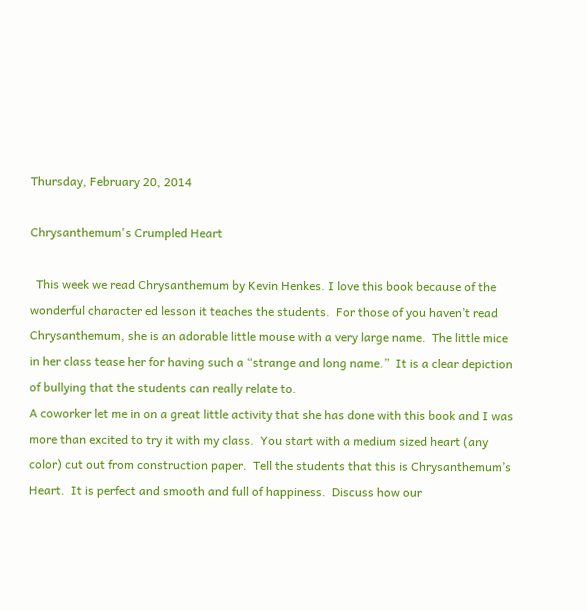Thursday, February 20, 2014

Chrysanthemum's Crumpled Heart

  This week we read Chrysanthemum by Kevin Henkes. I love this book because of the wonderful character ed lesson it teaches the students.  For those of you haven’t read Chrysanthemum, she is an adorable little mouse with a very large name.  The little mice in her class tease her for having such a “strange and long name.”  It is a clear depiction of bullying that the students can really relate to.
A coworker let me in on a great little activity that she has done with this book and I was more than excited to try it with my class.  You start with a medium sized heart (any color) cut out from construction paper.  Tell the students that this is Chrysanthemum’s Heart.  It is perfect and smooth and full of happiness.  Discuss how our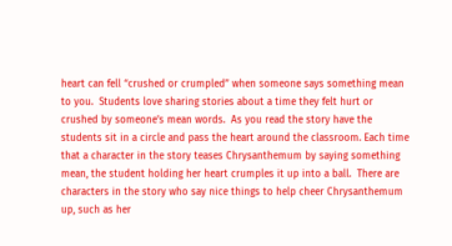heart can fell “crushed or crumpled” when someone says something mean to you.  Students love sharing stories about a time they felt hurt or crushed by someone’s mean words.  As you read the story have the students sit in a circle and pass the heart around the classroom. Each time that a character in the story teases Chrysanthemum by saying something mean, the student holding her heart crumples it up into a ball.  There are characters in the story who say nice things to help cheer Chrysanthemum up, such as her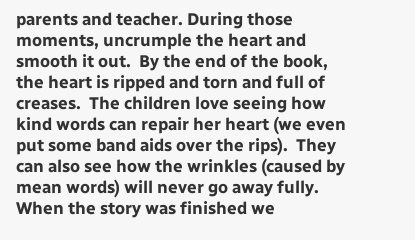parents and teacher. During those moments, uncrumple the heart and smooth it out.  By the end of the book, the heart is ripped and torn and full of creases.  The children love seeing how kind words can repair her heart (we even put some band aids over the rips).  They can also see how the wrinkles (caused by mean words) will never go away fully.
When the story was finished we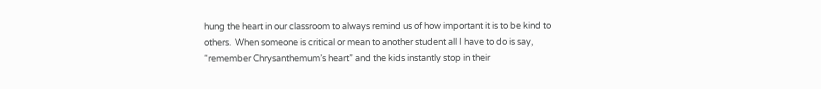hung the heart in our classroom to always remind us of how important it is to be kind to others.  When someone is critical or mean to another student all I have to do is say, “remember Chrysanthemum’s heart” and the kids instantly stop in their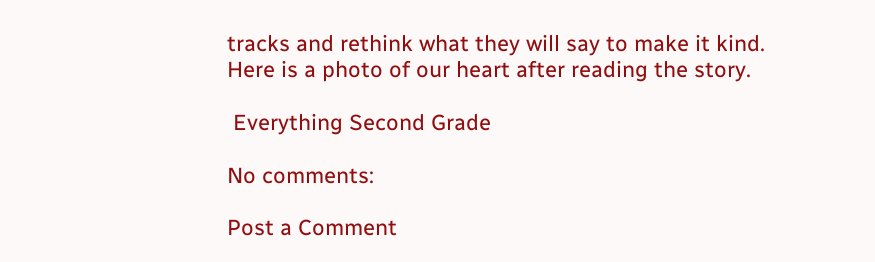tracks and rethink what they will say to make it kind.
Here is a photo of our heart after reading the story.

 Everything Second Grade

No comments:

Post a Comment